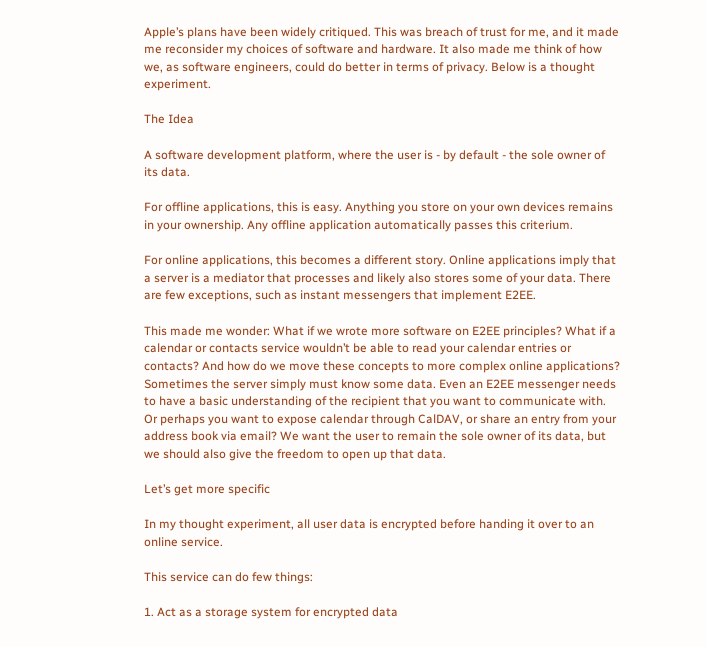Apple’s plans have been widely critiqued. This was breach of trust for me, and it made me reconsider my choices of software and hardware. It also made me think of how we, as software engineers, could do better in terms of privacy. Below is a thought experiment.

The Idea

A software development platform, where the user is - by default - the sole owner of its data.

For offline applications, this is easy. Anything you store on your own devices remains in your ownership. Any offline application automatically passes this criterium.

For online applications, this becomes a different story. Online applications imply that a server is a mediator that processes and likely also stores some of your data. There are few exceptions, such as instant messengers that implement E2EE.

This made me wonder: What if we wrote more software on E2EE principles? What if a calendar or contacts service wouldn’t be able to read your calendar entries or contacts? And how do we move these concepts to more complex online applications? Sometimes the server simply must know some data. Even an E2EE messenger needs to have a basic understanding of the recipient that you want to communicate with. Or perhaps you want to expose calendar through CalDAV, or share an entry from your address book via email? We want the user to remain the sole owner of its data, but we should also give the freedom to open up that data.

Let’s get more specific

In my thought experiment, all user data is encrypted before handing it over to an online service.

This service can do few things:

1. Act as a storage system for encrypted data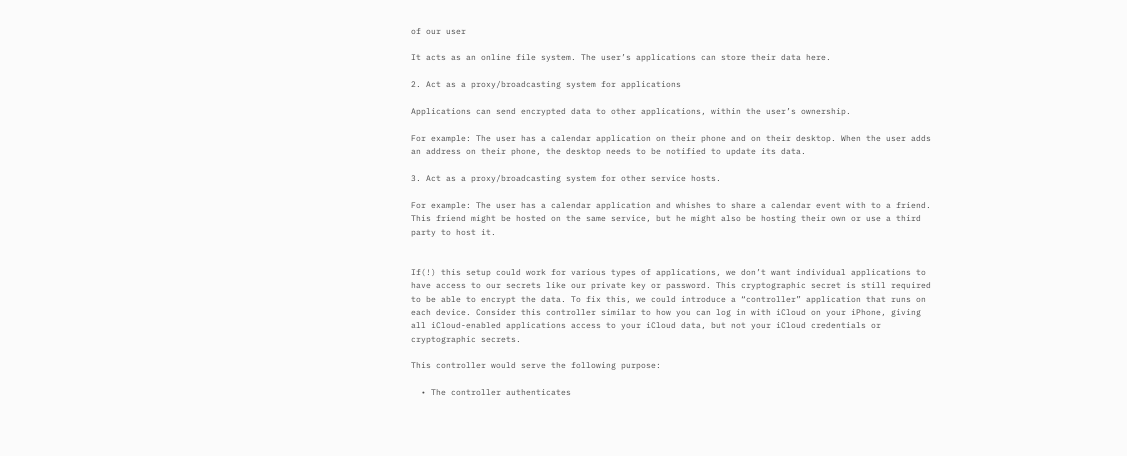of our user

It acts as an online file system. The user’s applications can store their data here.

2. Act as a proxy/broadcasting system for applications

Applications can send encrypted data to other applications, within the user’s ownership.

For example: The user has a calendar application on their phone and on their desktop. When the user adds an address on their phone, the desktop needs to be notified to update its data.

3. Act as a proxy/broadcasting system for other service hosts.

For example: The user has a calendar application and whishes to share a calendar event with to a friend. This friend might be hosted on the same service, but he might also be hosting their own or use a third party to host it.


If(!) this setup could work for various types of applications, we don’t want individual applications to have access to our secrets like our private key or password. This cryptographic secret is still required to be able to encrypt the data. To fix this, we could introduce a “controller” application that runs on each device. Consider this controller similar to how you can log in with iCloud on your iPhone, giving all iCloud-enabled applications access to your iCloud data, but not your iCloud credentials or cryptographic secrets.

This controller would serve the following purpose:

  • The controller authenticates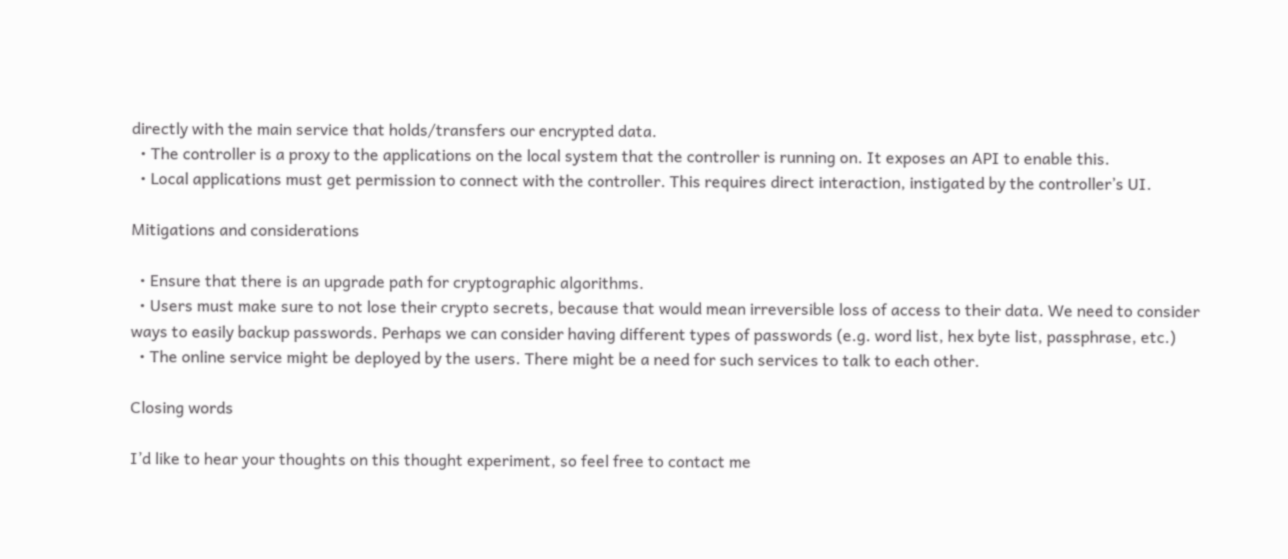directly with the main service that holds/transfers our encrypted data.
  • The controller is a proxy to the applications on the local system that the controller is running on. It exposes an API to enable this.
  • Local applications must get permission to connect with the controller. This requires direct interaction, instigated by the controller’s UI.

Mitigations and considerations

  • Ensure that there is an upgrade path for cryptographic algorithms.
  • Users must make sure to not lose their crypto secrets, because that would mean irreversible loss of access to their data. We need to consider ways to easily backup passwords. Perhaps we can consider having different types of passwords (e.g. word list, hex byte list, passphrase, etc.)
  • The online service might be deployed by the users. There might be a need for such services to talk to each other.

Closing words

I’d like to hear your thoughts on this thought experiment, so feel free to contact me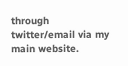through twitter/email via my main website.